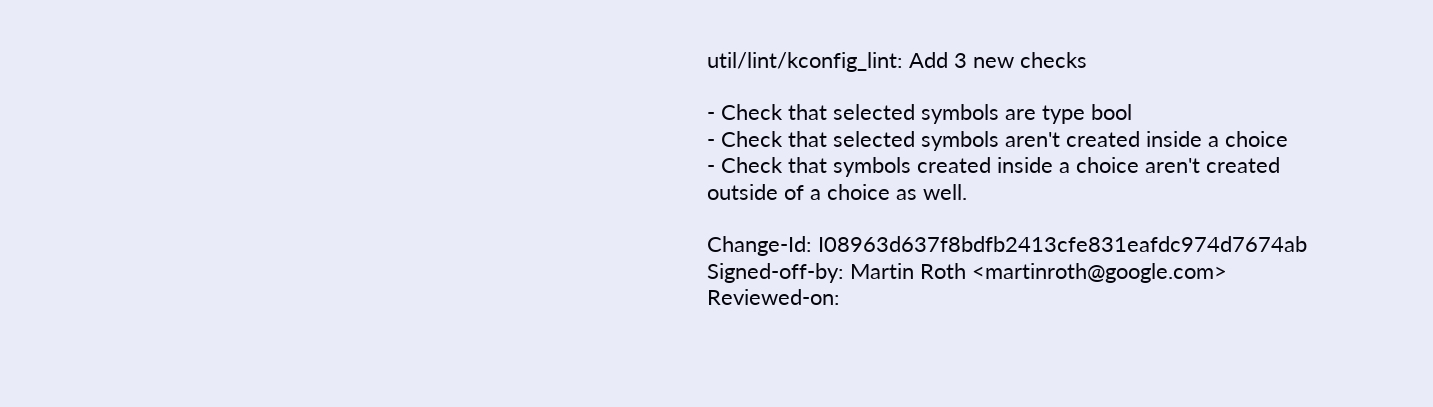util/lint/kconfig_lint: Add 3 new checks

- Check that selected symbols are type bool
- Check that selected symbols aren't created inside a choice
- Check that symbols created inside a choice aren't created
outside of a choice as well.

Change-Id: I08963d637f8bdfb2413cfe831eafdc974d7674ab
Signed-off-by: Martin Roth <martinroth@google.com>
Reviewed-on: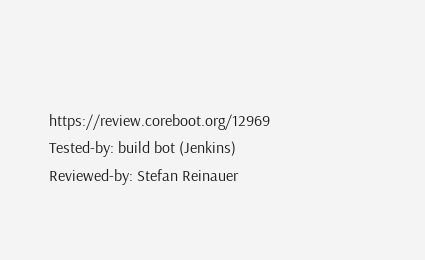https://review.coreboot.org/12969
Tested-by: build bot (Jenkins)
Reviewed-by: Stefan Reinauer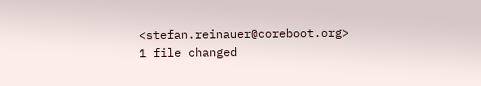<stefan.reinauer@coreboot.org>
1 file changed